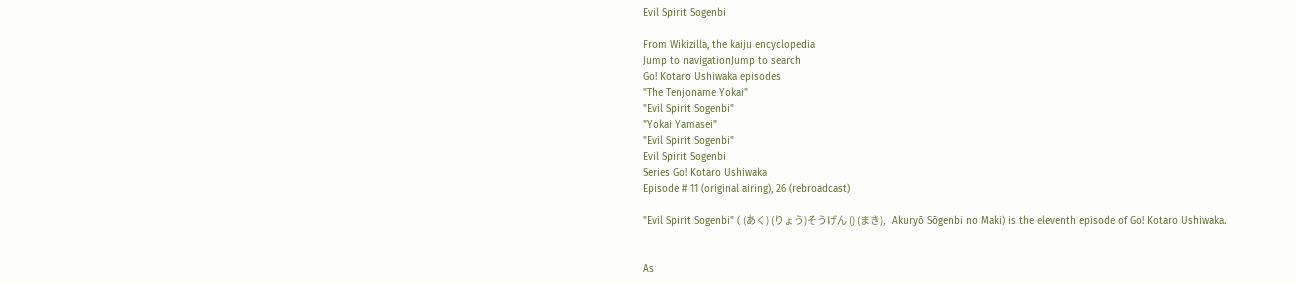Evil Spirit Sogenbi

From Wikizilla, the kaiju encyclopedia
Jump to navigationJump to search
Go! Kotaro Ushiwaka episodes
"The Tenjoname Yokai"
"Evil Spirit Sogenbi"
"Yokai Yamasei"
"Evil Spirit Sogenbi"
Evil Spirit Sogenbi
Series Go! Kotaro Ushiwaka
Episode # 11 (original airing), 26 (rebroadcast)

"Evil Spirit Sogenbi" ( (あく) (りょう)そうげん () (まき),   Akuryō Sōgenbi no Maki) is the eleventh episode of Go! Kotaro Ushiwaka.


As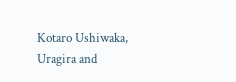Kotaro Ushiwaka, Uragira and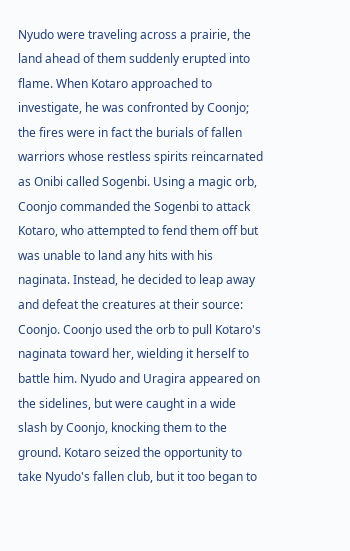Nyudo were traveling across a prairie, the land ahead of them suddenly erupted into flame. When Kotaro approached to investigate, he was confronted by Coonjo; the fires were in fact the burials of fallen warriors whose restless spirits reincarnated as Onibi called Sogenbi. Using a magic orb, Coonjo commanded the Sogenbi to attack Kotaro, who attempted to fend them off but was unable to land any hits with his naginata. Instead, he decided to leap away and defeat the creatures at their source: Coonjo. Coonjo used the orb to pull Kotaro's naginata toward her, wielding it herself to battle him. Nyudo and Uragira appeared on the sidelines, but were caught in a wide slash by Coonjo, knocking them to the ground. Kotaro seized the opportunity to take Nyudo's fallen club, but it too began to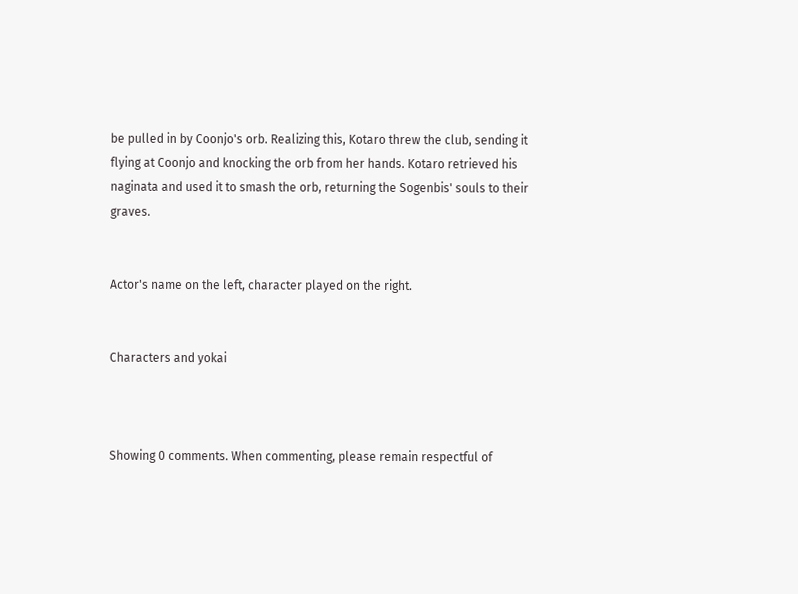be pulled in by Coonjo's orb. Realizing this, Kotaro threw the club, sending it flying at Coonjo and knocking the orb from her hands. Kotaro retrieved his naginata and used it to smash the orb, returning the Sogenbis' souls to their graves.


Actor's name on the left, character played on the right.


Characters and yokai



Showing 0 comments. When commenting, please remain respectful of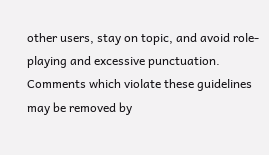other users, stay on topic, and avoid role-playing and excessive punctuation. Comments which violate these guidelines may be removed by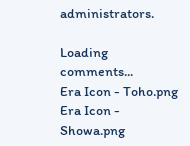administrators.

Loading comments...
Era Icon - Toho.png
Era Icon - Showa.png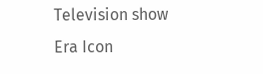Television show
Era Icon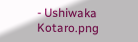- Ushiwaka Kotaro.png